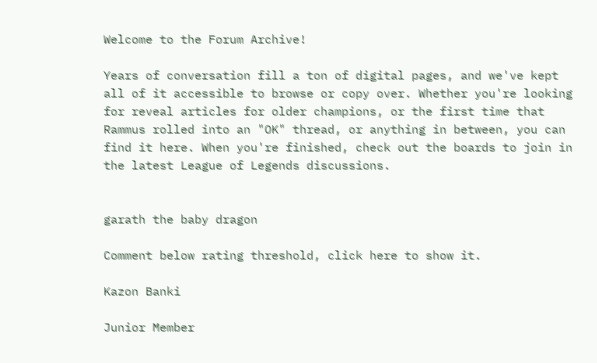Welcome to the Forum Archive!

Years of conversation fill a ton of digital pages, and we've kept all of it accessible to browse or copy over. Whether you're looking for reveal articles for older champions, or the first time that Rammus rolled into an "OK" thread, or anything in between, you can find it here. When you're finished, check out the boards to join in the latest League of Legends discussions.


garath the baby dragon

Comment below rating threshold, click here to show it.

Kazon Banki

Junior Member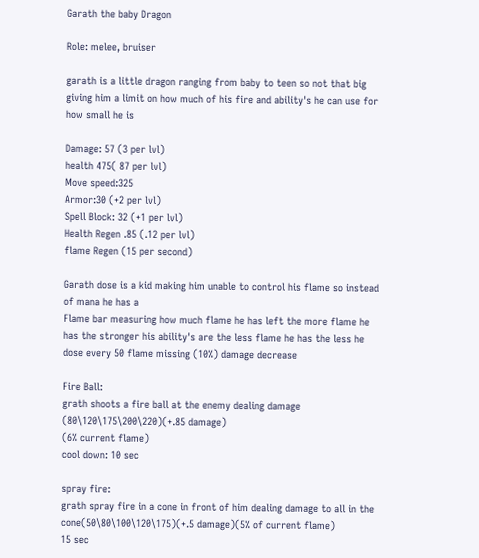Garath the baby Dragon

Role: melee, bruiser

garath is a little dragon ranging from baby to teen so not that big
giving him a limit on how much of his fire and ability's he can use for how small he is

Damage: 57 (3 per lvl)
health 475( 87 per lvl)
Move speed:325
Armor:30 (+2 per lvl)
Spell Block: 32 (+1 per lvl)
Health Regen .85 (.12 per lvl)
flame Regen (15 per second)

Garath dose is a kid making him unable to control his flame so instead of mana he has a
Flame bar measuring how much flame he has left the more flame he has the stronger his ability's are the less flame he has the less he dose every 50 flame missing (10%) damage decrease

Fire Ball:
grath shoots a fire ball at the enemy dealing damage (80\120\175\200\220)(+.85 damage)
(6% current flame)
cool down: 10 sec

spray fire:
grath spray fire in a cone in front of him dealing damage to all in the cone(50\80\100\120\175)(+.5 damage)(5% of current flame)
15 sec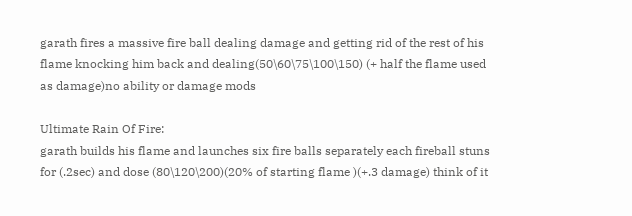garath fires a massive fire ball dealing damage and getting rid of the rest of his flame knocking him back and dealing(50\60\75\100\150) (+ half the flame used as damage)no ability or damage mods

Ultimate Rain Of Fire:
garath builds his flame and launches six fire balls separately each fireball stuns for (.2sec) and dose (80\120\200)(20% of starting flame )(+.3 damage) think of it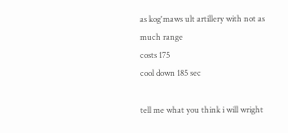as kog'maws ult artillery with not as much range
costs 175
cool down 185 sec

tell me what you think i will wright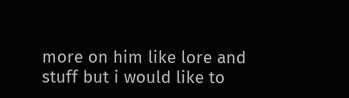more on him like lore and stuff but i would like to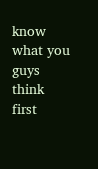know what you guys think first